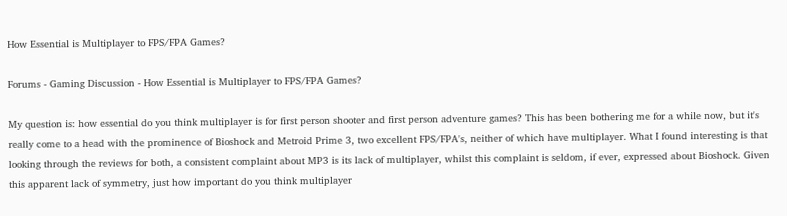How Essential is Multiplayer to FPS/FPA Games?

Forums - Gaming Discussion - How Essential is Multiplayer to FPS/FPA Games?

My question is: how essential do you think multiplayer is for first person shooter and first person adventure games? This has been bothering me for a while now, but it's really come to a head with the prominence of Bioshock and Metroid Prime 3, two excellent FPS/FPA's, neither of which have multiplayer. What I found interesting is that looking through the reviews for both, a consistent complaint about MP3 is its lack of multiplayer, whilst this complaint is seldom, if ever, expressed about Bioshock. Given this apparent lack of symmetry, just how important do you think multiplayer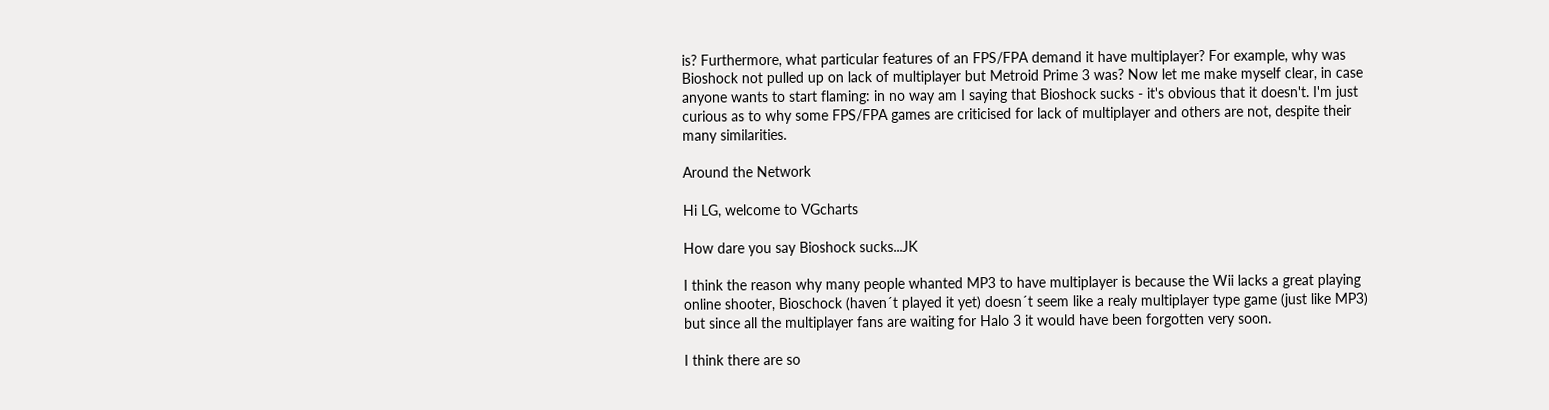is? Furthermore, what particular features of an FPS/FPA demand it have multiplayer? For example, why was Bioshock not pulled up on lack of multiplayer but Metroid Prime 3 was? Now let me make myself clear, in case anyone wants to start flaming: in no way am I saying that Bioshock sucks - it's obvious that it doesn't. I'm just curious as to why some FPS/FPA games are criticised for lack of multiplayer and others are not, despite their many similarities.

Around the Network

Hi LG, welcome to VGcharts

How dare you say Bioshock sucks...JK

I think the reason why many people whanted MP3 to have multiplayer is because the Wii lacks a great playing online shooter, Bioschock (haven´t played it yet) doesn´t seem like a realy multiplayer type game (just like MP3) but since all the multiplayer fans are waiting for Halo 3 it would have been forgotten very soon.

I think there are so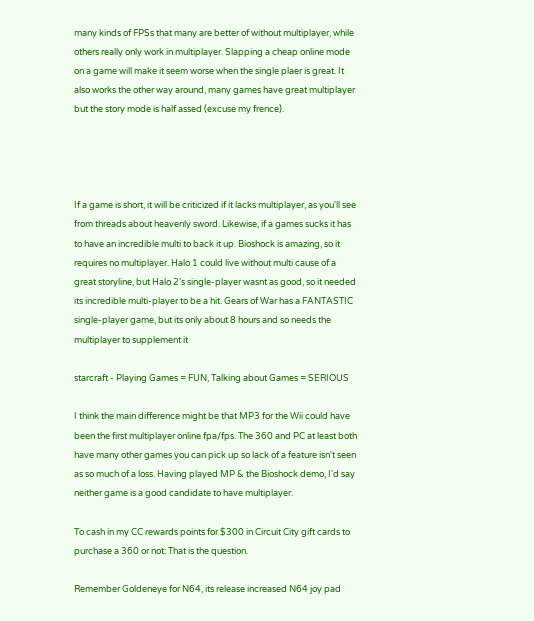many kinds of FPSs that many are better of without multiplayer, while others really only work in multiplayer. Slapping a cheap online mode on a game will make it seem worse when the single plaer is great. It also works the other way around, many games have great multiplayer but the story mode is half assed (excuse my frence).




If a game is short, it will be criticized if it lacks multiplayer, as you'll see from threads about heavenly sword. Likewise, if a games sucks it has to have an incredible multi to back it up. Bioshock is amazing, so it requires no multiplayer. Halo 1 could live without multi cause of a great storyline, but Halo 2's single-player wasnt as good, so it needed its incredible multi-player to be a hit. Gears of War has a FANTASTIC single-player game, but its only about 8 hours and so needs the multiplayer to supplement it

starcraft - Playing Games = FUN, Talking about Games = SERIOUS

I think the main difference might be that MP3 for the Wii could have been the first multiplayer online fpa/fps. The 360 and PC at least both have many other games you can pick up so lack of a feature isn't seen as so much of a loss. Having played MP & the Bioshock demo, I'd say neither game is a good candidate to have multiplayer.

To cash in my CC rewards points for $300 in Circuit City gift cards to purchase a 360 or not: That is the question.

Remember Goldeneye for N64, its release increased N64 joy pad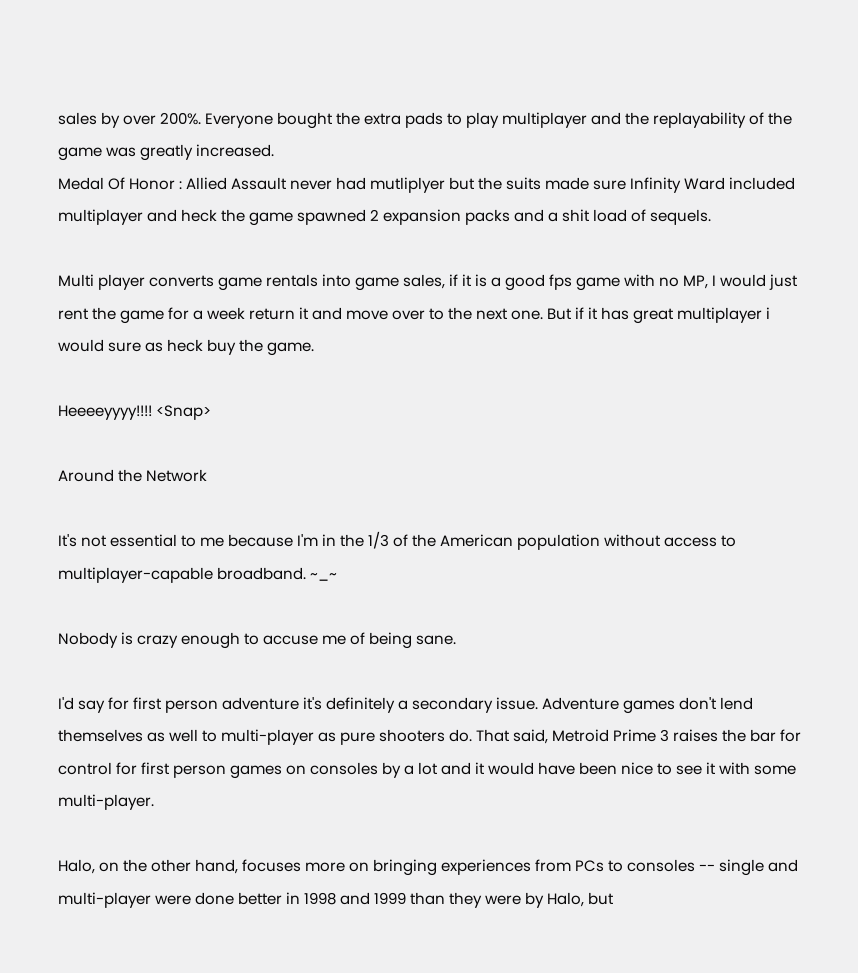sales by over 200%. Everyone bought the extra pads to play multiplayer and the replayability of the game was greatly increased.
Medal Of Honor : Allied Assault never had mutliplyer but the suits made sure Infinity Ward included multiplayer and heck the game spawned 2 expansion packs and a shit load of sequels.

Multi player converts game rentals into game sales, if it is a good fps game with no MP, I would just rent the game for a week return it and move over to the next one. But if it has great multiplayer i would sure as heck buy the game.

Heeeeyyyy!!!! <Snap>

Around the Network

It's not essential to me because I'm in the 1/3 of the American population without access to multiplayer-capable broadband. ~_~

Nobody is crazy enough to accuse me of being sane.

I'd say for first person adventure it's definitely a secondary issue. Adventure games don't lend themselves as well to multi-player as pure shooters do. That said, Metroid Prime 3 raises the bar for control for first person games on consoles by a lot and it would have been nice to see it with some multi-player.

Halo, on the other hand, focuses more on bringing experiences from PCs to consoles -- single and multi-player were done better in 1998 and 1999 than they were by Halo, but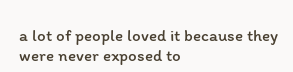a lot of people loved it because they were never exposed to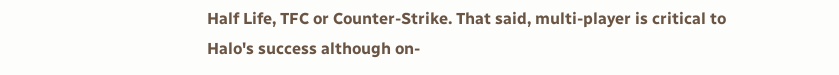Half Life, TFC or Counter-Strike. That said, multi-player is critical to Halo's success although on-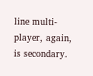line multi-player, again, is secondary.